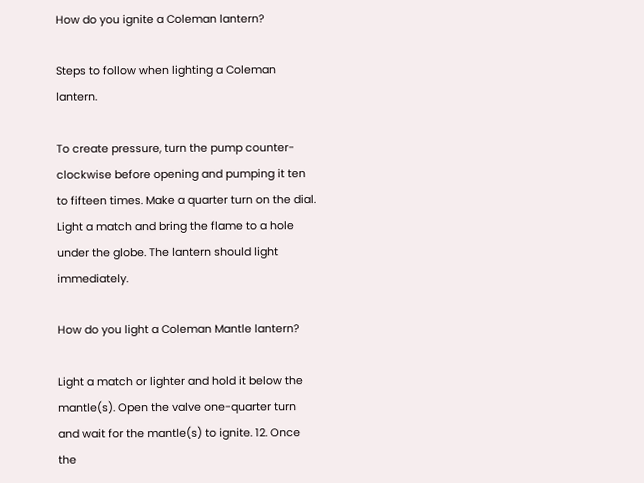How do you ignite a Coleman lantern?

Steps to follow when lighting a Coleman lantern.

To create pressure, turn the pump counter-clockwise before opening and pumping it ten to fifteen times. Make a quarter turn on the dial. Light a match and bring the flame to a hole under the globe. The lantern should light immediately.

How do you light a Coleman Mantle lantern?

Light a match or lighter and hold it below the mantle(s). Open the valve one-quarter turn and wait for the mantle(s) to ignite. 12. Once the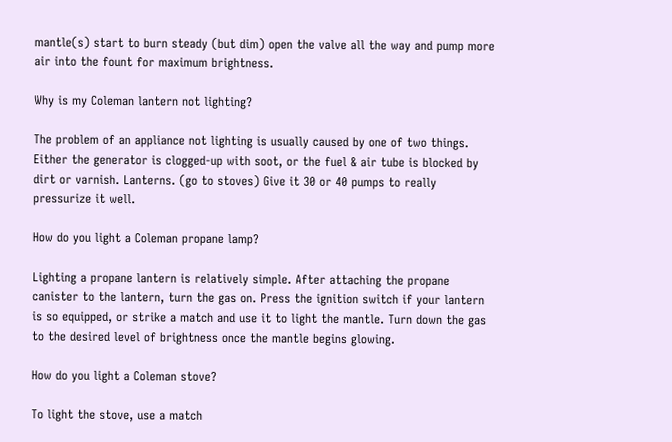mantle(s) start to burn steady (but dim) open the valve all the way and pump more air into the fount for maximum brightness.

Why is my Coleman lantern not lighting?

The problem of an appliance not lighting is usually caused by one of two things. Either the generator is clogged-up with soot, or the fuel & air tube is blocked by dirt or varnish. Lanterns. (go to stoves) Give it 30 or 40 pumps to really pressurize it well.

How do you light a Coleman propane lamp?

Lighting a propane lantern is relatively simple. After attaching the propane canister to the lantern, turn the gas on. Press the ignition switch if your lantern is so equipped, or strike a match and use it to light the mantle. Turn down the gas to the desired level of brightness once the mantle begins glowing.

How do you light a Coleman stove?

To light the stove, use a match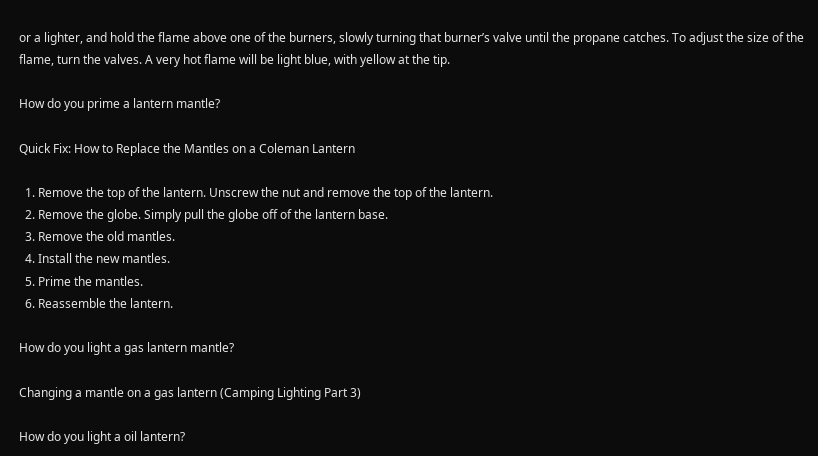or a lighter, and hold the flame above one of the burners, slowly turning that burner’s valve until the propane catches. To adjust the size of the flame, turn the valves. A very hot flame will be light blue, with yellow at the tip.

How do you prime a lantern mantle?

Quick Fix: How to Replace the Mantles on a Coleman Lantern

  1. Remove the top of the lantern. Unscrew the nut and remove the top of the lantern.
  2. Remove the globe. Simply pull the globe off of the lantern base.
  3. Remove the old mantles.
  4. Install the new mantles.
  5. Prime the mantles.
  6. Reassemble the lantern.

How do you light a gas lantern mantle?

Changing a mantle on a gas lantern (Camping Lighting Part 3)

How do you light a oil lantern?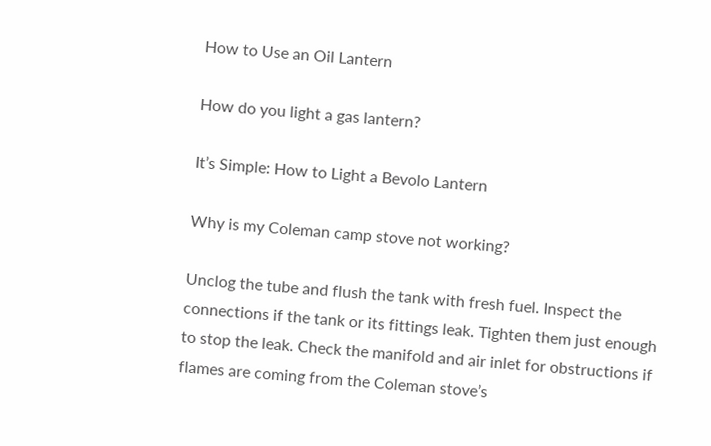How to Use an Oil Lantern

How do you light a gas lantern?

It’s Simple: How to Light a Bevolo Lantern

Why is my Coleman camp stove not working?

Unclog the tube and flush the tank with fresh fuel. Inspect the connections if the tank or its fittings leak. Tighten them just enough to stop the leak. Check the manifold and air inlet for obstructions if flames are coming from the Coleman stove’s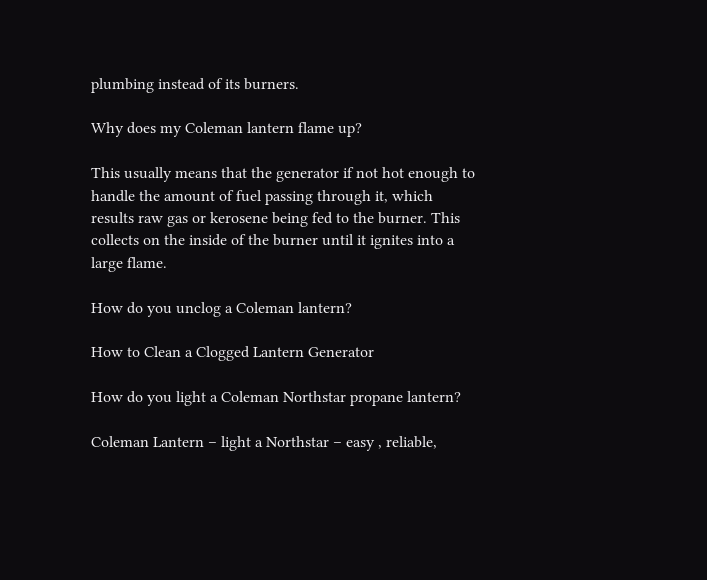plumbing instead of its burners.

Why does my Coleman lantern flame up?

This usually means that the generator if not hot enough to handle the amount of fuel passing through it, which results raw gas or kerosene being fed to the burner. This collects on the inside of the burner until it ignites into a large flame.

How do you unclog a Coleman lantern?

How to Clean a Clogged Lantern Generator

How do you light a Coleman Northstar propane lantern?

Coleman Lantern – light a Northstar – easy , reliable,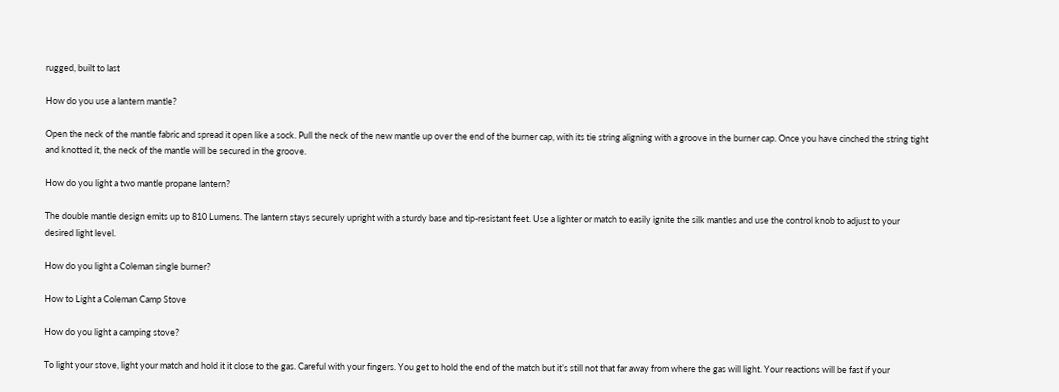rugged, built to last

How do you use a lantern mantle?

Open the neck of the mantle fabric and spread it open like a sock. Pull the neck of the new mantle up over the end of the burner cap, with its tie string aligning with a groove in the burner cap. Once you have cinched the string tight and knotted it, the neck of the mantle will be secured in the groove.

How do you light a two mantle propane lantern?

The double mantle design emits up to 810 Lumens. The lantern stays securely upright with a sturdy base and tip-resistant feet. Use a lighter or match to easily ignite the silk mantles and use the control knob to adjust to your desired light level.

How do you light a Coleman single burner?

How to Light a Coleman Camp Stove

How do you light a camping stove?

To light your stove, light your match and hold it it close to the gas. Careful with your fingers. You get to hold the end of the match but it’s still not that far away from where the gas will light. Your reactions will be fast if your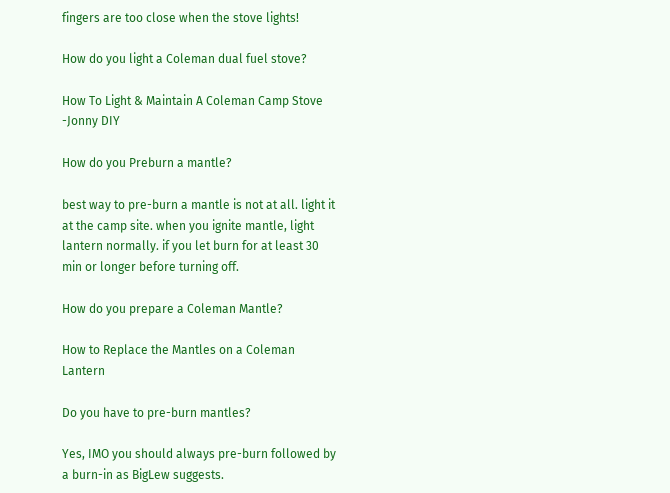fingers are too close when the stove lights!

How do you light a Coleman dual fuel stove?

How To Light & Maintain A Coleman Camp Stove -Jonny DIY

How do you Preburn a mantle?

best way to pre-burn a mantle is not at all. light it at the camp site. when you ignite mantle, light lantern normally. if you let burn for at least 30 min or longer before turning off.

How do you prepare a Coleman Mantle?

How to Replace the Mantles on a Coleman Lantern

Do you have to pre-burn mantles?

Yes, IMO you should always pre-burn followed by a burn-in as BigLew suggests.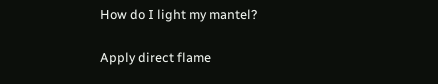How do I light my mantel?

Apply direct flame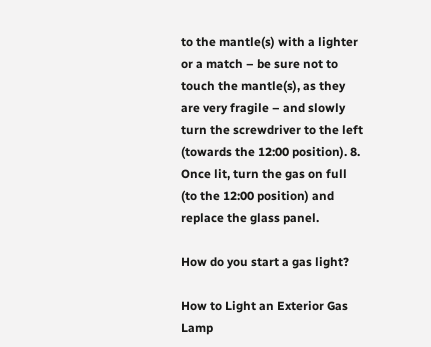to the mantle(s) with a lighter or a match – be sure not to touch the mantle(s), as they are very fragile – and slowly turn the screwdriver to the left (towards the 12:00 position). 8. Once lit, turn the gas on full (to the 12:00 position) and replace the glass panel.

How do you start a gas light?

How to Light an Exterior Gas Lamp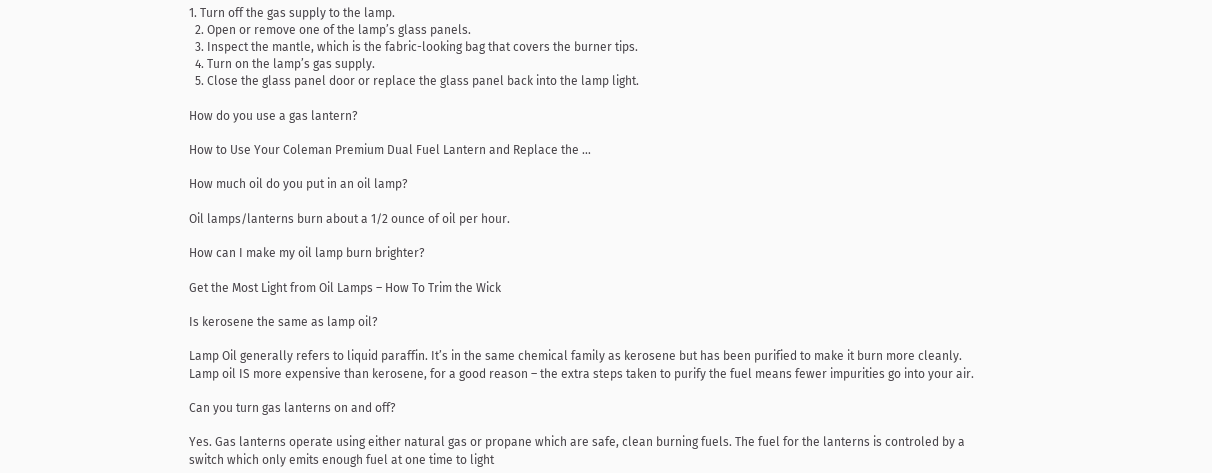1. Turn off the gas supply to the lamp.
  2. Open or remove one of the lamp’s glass panels.
  3. Inspect the mantle, which is the fabric-looking bag that covers the burner tips.
  4. Turn on the lamp’s gas supply.
  5. Close the glass panel door or replace the glass panel back into the lamp light.

How do you use a gas lantern?

How to Use Your Coleman Premium Dual Fuel Lantern and Replace the …

How much oil do you put in an oil lamp?

Oil lamps/lanterns burn about a 1/2 ounce of oil per hour.

How can I make my oil lamp burn brighter?

Get the Most Light from Oil Lamps – How To Trim the Wick

Is kerosene the same as lamp oil?

Lamp Oil generally refers to liquid paraffin. It’s in the same chemical family as kerosene but has been purified to make it burn more cleanly. Lamp oil IS more expensive than kerosene, for a good reason – the extra steps taken to purify the fuel means fewer impurities go into your air.

Can you turn gas lanterns on and off?

Yes. Gas lanterns operate using either natural gas or propane which are safe, clean burning fuels. The fuel for the lanterns is controled by a switch which only emits enough fuel at one time to light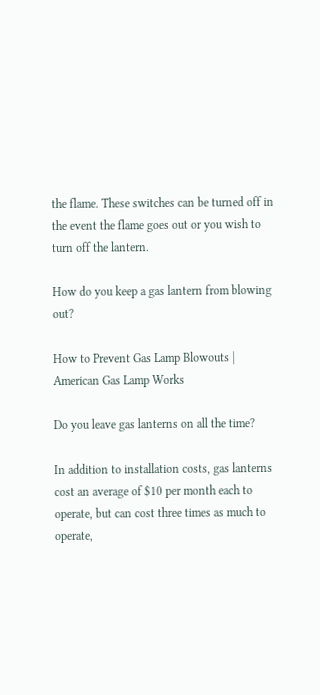the flame. These switches can be turned off in the event the flame goes out or you wish to turn off the lantern.

How do you keep a gas lantern from blowing out?

How to Prevent Gas Lamp Blowouts | American Gas Lamp Works

Do you leave gas lanterns on all the time?

In addition to installation costs, gas lanterns cost an average of $10 per month each to operate, but can cost three times as much to operate,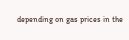depending on gas prices in the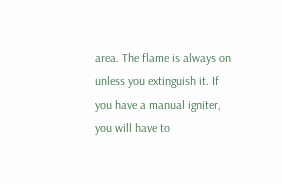area. The flame is always on unless you extinguish it. If you have a manual igniter, you will have to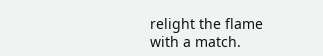relight the flame with a match.